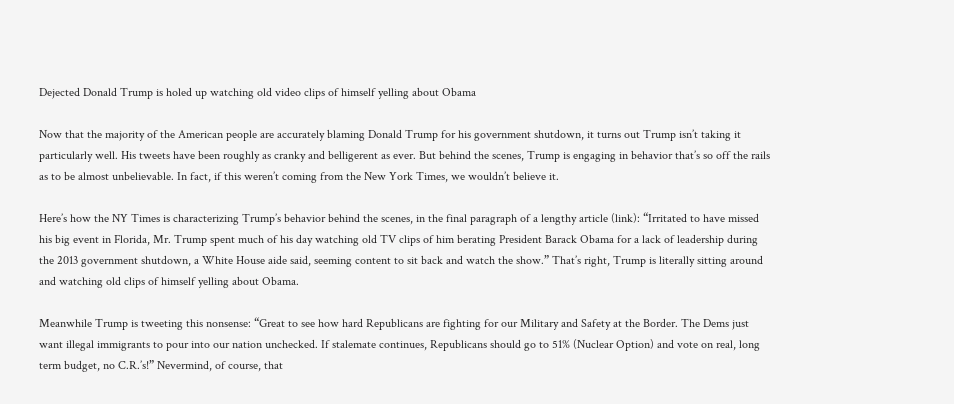Dejected Donald Trump is holed up watching old video clips of himself yelling about Obama

Now that the majority of the American people are accurately blaming Donald Trump for his government shutdown, it turns out Trump isn’t taking it particularly well. His tweets have been roughly as cranky and belligerent as ever. But behind the scenes, Trump is engaging in behavior that’s so off the rails as to be almost unbelievable. In fact, if this weren’t coming from the New York Times, we wouldn’t believe it.

Here’s how the NY Times is characterizing Trump’s behavior behind the scenes, in the final paragraph of a lengthy article (link): “Irritated to have missed his big event in Florida, Mr. Trump spent much of his day watching old TV clips of him berating President Barack Obama for a lack of leadership during the 2013 government shutdown, a White House aide said, seeming content to sit back and watch the show.” That’s right, Trump is literally sitting around and watching old clips of himself yelling about Obama.

Meanwhile Trump is tweeting this nonsense: “Great to see how hard Republicans are fighting for our Military and Safety at the Border. The Dems just want illegal immigrants to pour into our nation unchecked. If stalemate continues, Republicans should go to 51% (Nuclear Option) and vote on real, long term budget, no C.R.’s!” Nevermind, of course, that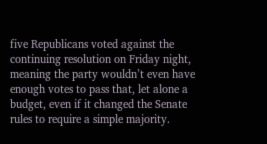five Republicans voted against the continuing resolution on Friday night, meaning the party wouldn’t even have enough votes to pass that, let alone a budget, even if it changed the Senate rules to require a simple majority.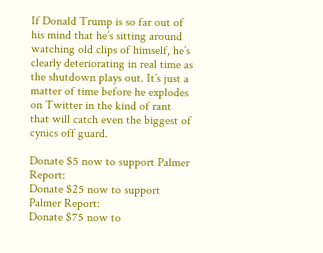If Donald Trump is so far out of his mind that he’s sitting around watching old clips of himself, he’s clearly deteriorating in real time as the shutdown plays out. It’s just a matter of time before he explodes on Twitter in the kind of rant that will catch even the biggest of cynics off guard.

Donate $5 now to support Palmer Report:
Donate $25 now to support Palmer Report:
Donate $75 now to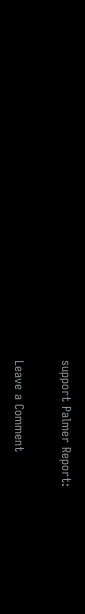support Palmer Report:

Leave a Comment